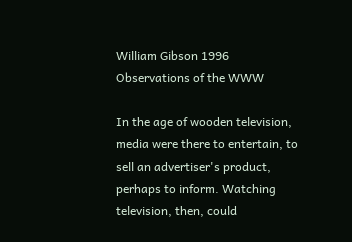William Gibson 1996 Observations of the WWW

In the age of wooden television, media were there to entertain, to sell an advertiser's product, perhaps to inform. Watching television, then, could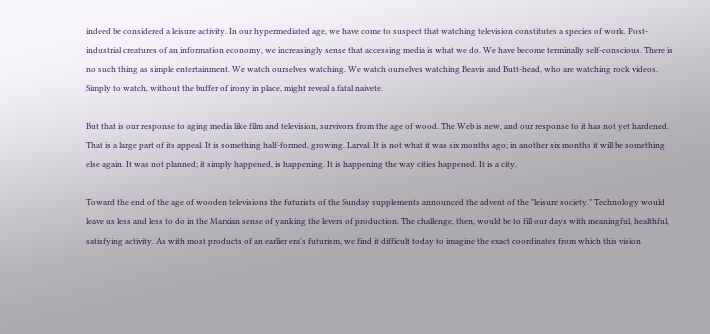indeed be considered a leisure activity. In our hypermediated age, we have come to suspect that watching television constitutes a species of work. Post-industrial creatures of an information economy, we increasingly sense that accessing media is what we do. We have become terminally self-conscious. There is no such thing as simple entertainment. We watch ourselves watching. We watch ourselves watching Beavis and Butt-head, who are watching rock videos. Simply to watch, without the buffer of irony in place, might reveal a fatal naivete.

But that is our response to aging media like film and television, survivors from the age of wood. The Web is new, and our response to it has not yet hardened. That is a large part of its appeal. It is something half-formed, growing. Larval. It is not what it was six months ago; in another six months it will be something else again. It was not planned; it simply happened, is happening. It is happening the way cities happened. It is a city.

Toward the end of the age of wooden televisions the futurists of the Sunday supplements announced the advent of the "leisure society." Technology would leave us less and less to do in the Marxian sense of yanking the levers of production. The challenge, then, would be to fill our days with meaningful, healthful, satisfying activity. As with most products of an earlier era's futurism, we find it difficult today to imagine the exact coordinates from which this vision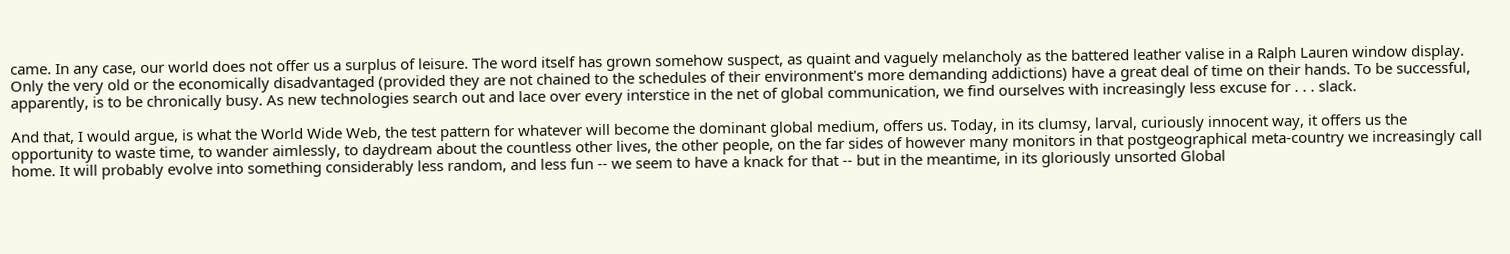came. In any case, our world does not offer us a surplus of leisure. The word itself has grown somehow suspect, as quaint and vaguely melancholy as the battered leather valise in a Ralph Lauren window display. Only the very old or the economically disadvantaged (provided they are not chained to the schedules of their environment's more demanding addictions) have a great deal of time on their hands. To be successful, apparently, is to be chronically busy. As new technologies search out and lace over every interstice in the net of global communication, we find ourselves with increasingly less excuse for . . . slack.

And that, I would argue, is what the World Wide Web, the test pattern for whatever will become the dominant global medium, offers us. Today, in its clumsy, larval, curiously innocent way, it offers us the opportunity to waste time, to wander aimlessly, to daydream about the countless other lives, the other people, on the far sides of however many monitors in that postgeographical meta-country we increasingly call home. It will probably evolve into something considerably less random, and less fun -- we seem to have a knack for that -- but in the meantime, in its gloriously unsorted Global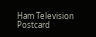Ham Television Postcard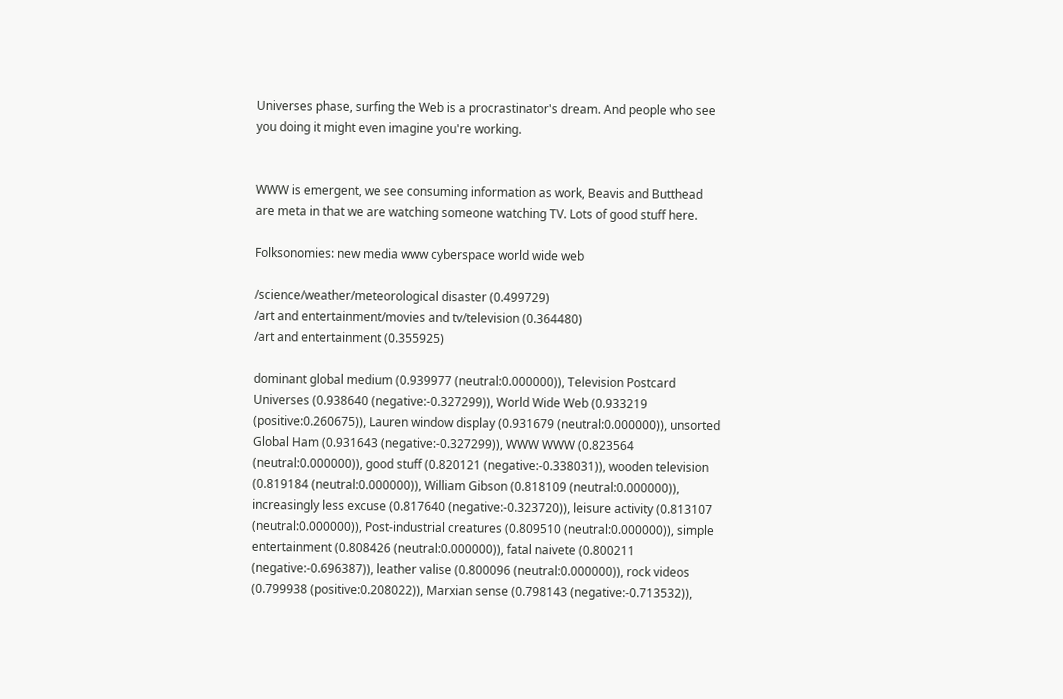Universes phase, surfing the Web is a procrastinator's dream. And people who see you doing it might even imagine you're working.


WWW is emergent, we see consuming information as work, Beavis and Butthead are meta in that we are watching someone watching TV. Lots of good stuff here.

Folksonomies: new media www cyberspace world wide web

/science/weather/meteorological disaster (0.499729)
/art and entertainment/movies and tv/television (0.364480)
/art and entertainment (0.355925)

dominant global medium (0.939977 (neutral:0.000000)), Television Postcard Universes (0.938640 (negative:-0.327299)), World Wide Web (0.933219 (positive:0.260675)), Lauren window display (0.931679 (neutral:0.000000)), unsorted Global Ham (0.931643 (negative:-0.327299)), WWW WWW (0.823564 (neutral:0.000000)), good stuff (0.820121 (negative:-0.338031)), wooden television (0.819184 (neutral:0.000000)), William Gibson (0.818109 (neutral:0.000000)), increasingly less excuse (0.817640 (negative:-0.323720)), leisure activity (0.813107 (neutral:0.000000)), Post-industrial creatures (0.809510 (neutral:0.000000)), simple entertainment (0.808426 (neutral:0.000000)), fatal naivete (0.800211 (negative:-0.696387)), leather valise (0.800096 (neutral:0.000000)), rock videos (0.799938 (positive:0.208022)), Marxian sense (0.798143 (negative:-0.713532)),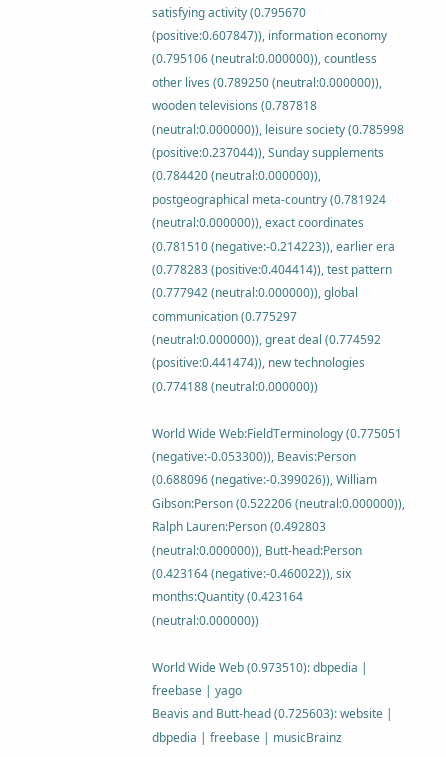satisfying activity (0.795670 (positive:0.607847)), information economy (0.795106 (neutral:0.000000)), countless other lives (0.789250 (neutral:0.000000)), wooden televisions (0.787818 (neutral:0.000000)), leisure society (0.785998 (positive:0.237044)), Sunday supplements (0.784420 (neutral:0.000000)), postgeographical meta-country (0.781924 (neutral:0.000000)), exact coordinates (0.781510 (negative:-0.214223)), earlier era (0.778283 (positive:0.404414)), test pattern (0.777942 (neutral:0.000000)), global communication (0.775297 (neutral:0.000000)), great deal (0.774592 (positive:0.441474)), new technologies (0.774188 (neutral:0.000000))

World Wide Web:FieldTerminology (0.775051 (negative:-0.053300)), Beavis:Person (0.688096 (negative:-0.399026)), William Gibson:Person (0.522206 (neutral:0.000000)), Ralph Lauren:Person (0.492803 (neutral:0.000000)), Butt-head:Person (0.423164 (negative:-0.460022)), six months:Quantity (0.423164 (neutral:0.000000))

World Wide Web (0.973510): dbpedia | freebase | yago
Beavis and Butt-head (0.725603): website | dbpedia | freebase | musicBrainz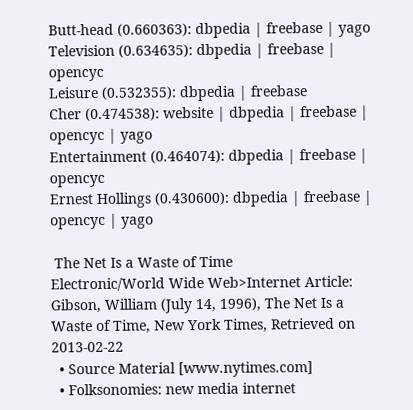Butt-head (0.660363): dbpedia | freebase | yago
Television (0.634635): dbpedia | freebase | opencyc
Leisure (0.532355): dbpedia | freebase
Cher (0.474538): website | dbpedia | freebase | opencyc | yago
Entertainment (0.464074): dbpedia | freebase | opencyc
Ernest Hollings (0.430600): dbpedia | freebase | opencyc | yago

 The Net Is a Waste of Time
Electronic/World Wide Web>Internet Article:  Gibson, William (July 14, 1996), The Net Is a Waste of Time, New York Times, Retrieved on 2013-02-22
  • Source Material [www.nytimes.com]
  • Folksonomies: new media internet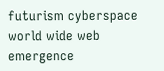futurism cyberspace world wide web emergence